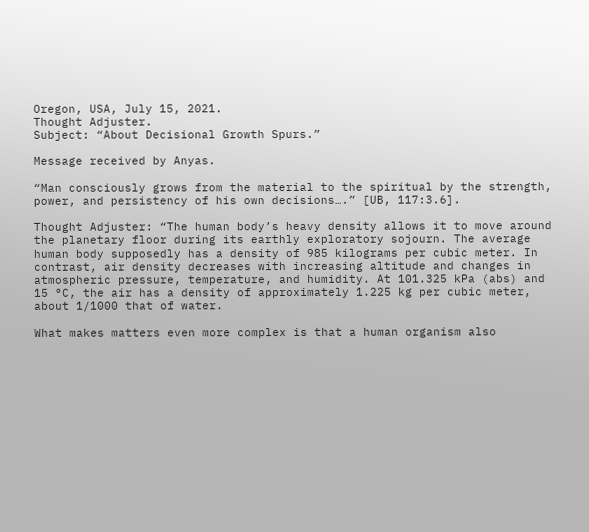Oregon, USA, July 15, 2021.
Thought Adjuster.
Subject: “About Decisional Growth Spurs.”

Message received by Anyas.

“Man consciously grows from the material to the spiritual by the strength, power, and persistency of his own decisions….” [UB, 117:3.6].

Thought Adjuster: “The human body’s heavy density allows it to move around the planetary floor during its earthly exploratory sojourn. The average human body supposedly has a density of 985 kilograms per cubic meter. In contrast, air density decreases with increasing altitude and changes in atmospheric pressure, temperature, and humidity. At 101.325 kPa (abs) and 15 °C, the air has a density of approximately 1.225 kg per cubic meter, about 1/1000 that of water.

What makes matters even more complex is that a human organism also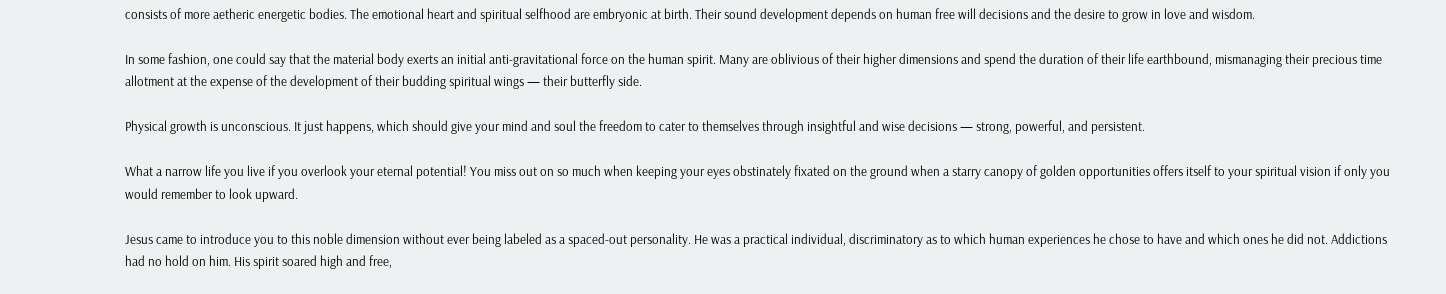consists of more aetheric energetic bodies. The emotional heart and spiritual selfhood are embryonic at birth. Their sound development depends on human free will decisions and the desire to grow in love and wisdom.

In some fashion, one could say that the material body exerts an initial anti-gravitational force on the human spirit. Many are oblivious of their higher dimensions and spend the duration of their life earthbound, mismanaging their precious time allotment at the expense of the development of their budding spiritual wings — their butterfly side.

Physical growth is unconscious. It just happens, which should give your mind and soul the freedom to cater to themselves through insightful and wise decisions — strong, powerful, and persistent.

What a narrow life you live if you overlook your eternal potential! You miss out on so much when keeping your eyes obstinately fixated on the ground when a starry canopy of golden opportunities offers itself to your spiritual vision if only you would remember to look upward.

Jesus came to introduce you to this noble dimension without ever being labeled as a spaced-out personality. He was a practical individual, discriminatory as to which human experiences he chose to have and which ones he did not. Addictions had no hold on him. His spirit soared high and free,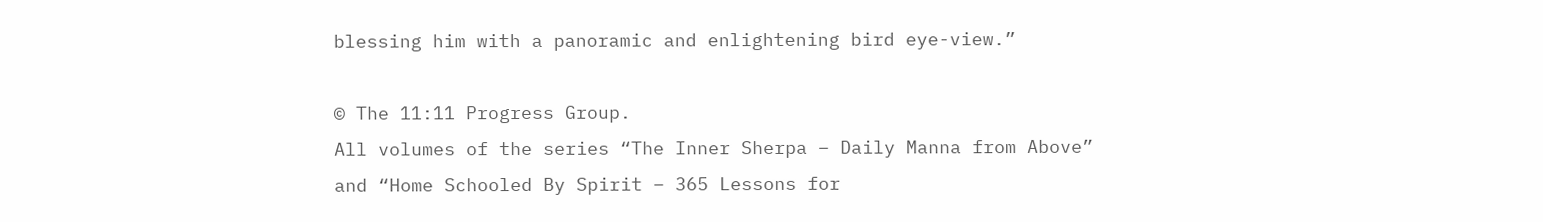blessing him with a panoramic and enlightening bird eye-view.”

© The 11:11 Progress Group.
All volumes of the series “The Inner Sherpa – Daily Manna from Above”
and “Home Schooled By Spirit – 365 Lessons for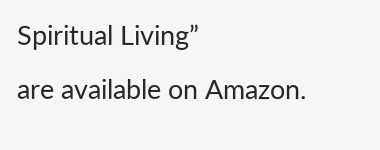Spiritual Living”
are available on Amazon.